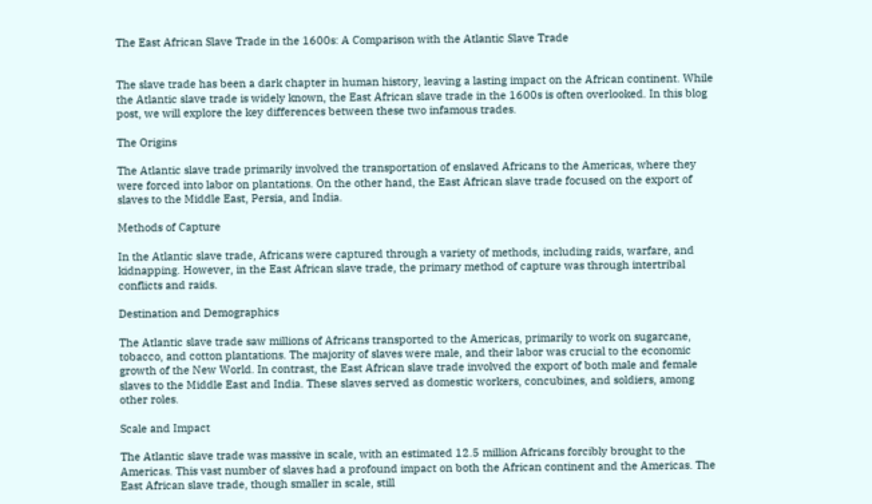The East African Slave Trade in the 1600s: A Comparison with the Atlantic Slave Trade


The slave trade has been a dark chapter in human history, leaving a lasting impact on the African continent. While the Atlantic slave trade is widely known, the East African slave trade in the 1600s is often overlooked. In this blog post, we will explore the key differences between these two infamous trades.

The Origins

The Atlantic slave trade primarily involved the transportation of enslaved Africans to the Americas, where they were forced into labor on plantations. On the other hand, the East African slave trade focused on the export of slaves to the Middle East, Persia, and India.

Methods of Capture

In the Atlantic slave trade, Africans were captured through a variety of methods, including raids, warfare, and kidnapping. However, in the East African slave trade, the primary method of capture was through intertribal conflicts and raids.

Destination and Demographics

The Atlantic slave trade saw millions of Africans transported to the Americas, primarily to work on sugarcane, tobacco, and cotton plantations. The majority of slaves were male, and their labor was crucial to the economic growth of the New World. In contrast, the East African slave trade involved the export of both male and female slaves to the Middle East and India. These slaves served as domestic workers, concubines, and soldiers, among other roles.

Scale and Impact

The Atlantic slave trade was massive in scale, with an estimated 12.5 million Africans forcibly brought to the Americas. This vast number of slaves had a profound impact on both the African continent and the Americas. The East African slave trade, though smaller in scale, still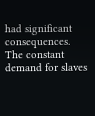had significant consequences. The constant demand for slaves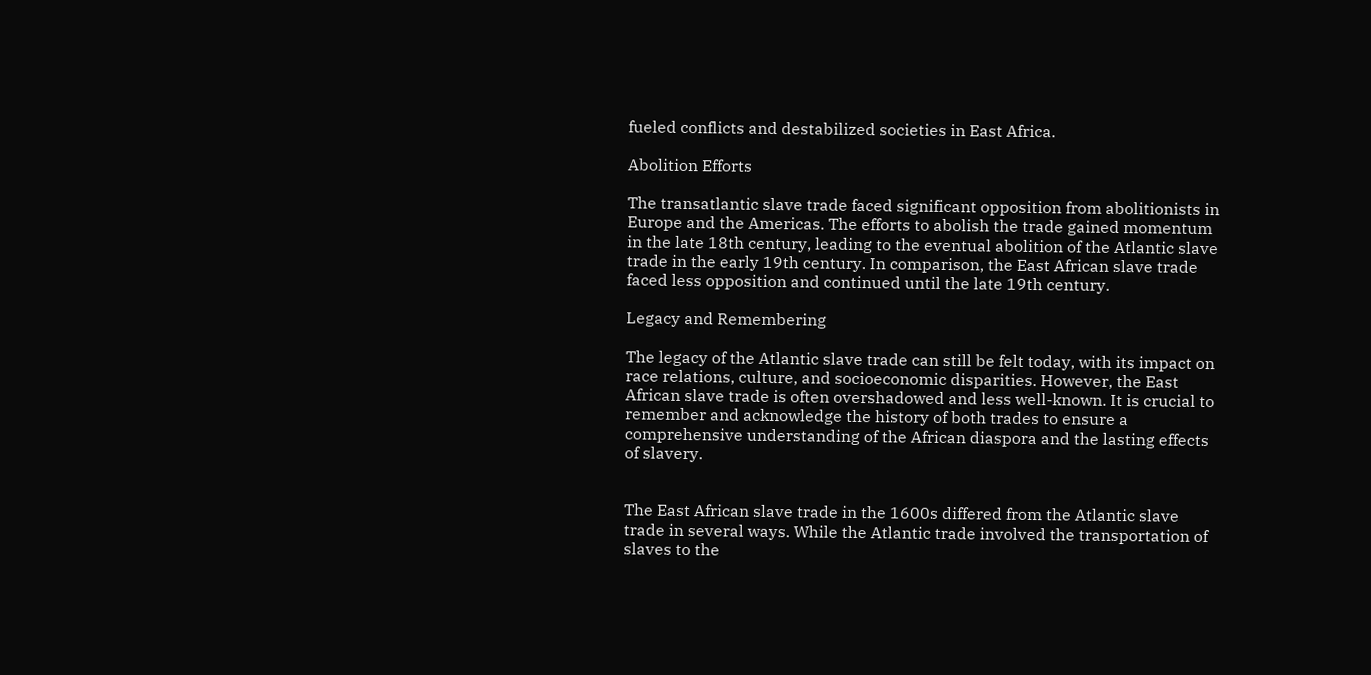fueled conflicts and destabilized societies in East Africa.

Abolition Efforts

The transatlantic slave trade faced significant opposition from abolitionists in Europe and the Americas. The efforts to abolish the trade gained momentum in the late 18th century, leading to the eventual abolition of the Atlantic slave trade in the early 19th century. In comparison, the East African slave trade faced less opposition and continued until the late 19th century.

Legacy and Remembering

The legacy of the Atlantic slave trade can still be felt today, with its impact on race relations, culture, and socioeconomic disparities. However, the East African slave trade is often overshadowed and less well-known. It is crucial to remember and acknowledge the history of both trades to ensure a comprehensive understanding of the African diaspora and the lasting effects of slavery.


The East African slave trade in the 1600s differed from the Atlantic slave trade in several ways. While the Atlantic trade involved the transportation of slaves to the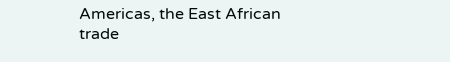Americas, the East African trade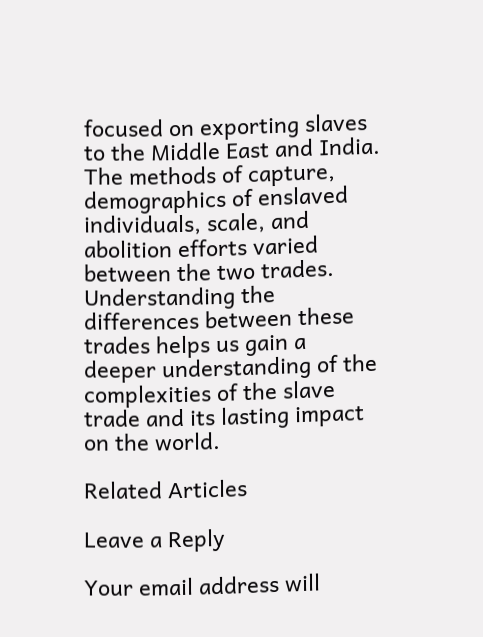focused on exporting slaves to the Middle East and India. The methods of capture, demographics of enslaved individuals, scale, and abolition efforts varied between the two trades. Understanding the differences between these trades helps us gain a deeper understanding of the complexities of the slave trade and its lasting impact on the world.

Related Articles

Leave a Reply

Your email address will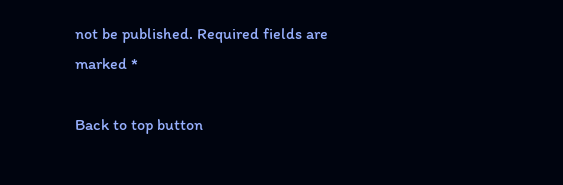not be published. Required fields are marked *

Back to top button